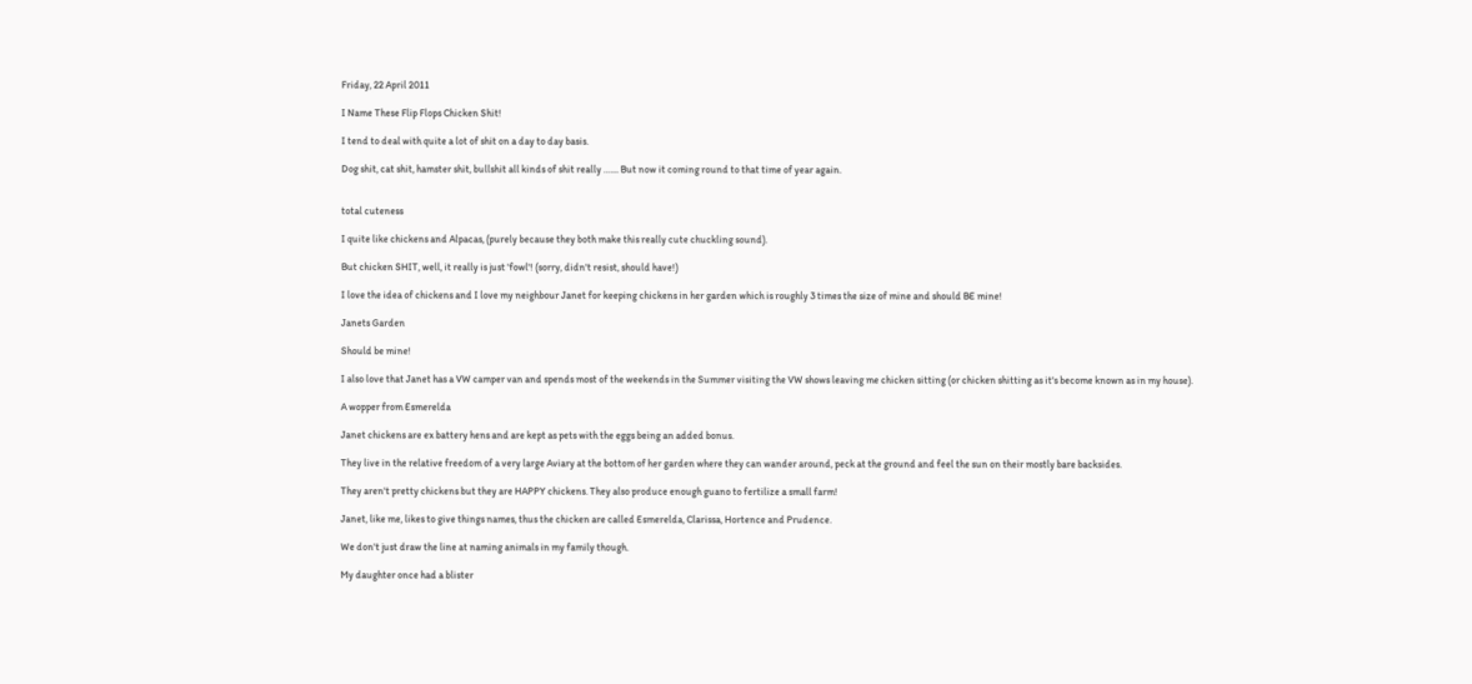Friday, 22 April 2011

I Name These Flip Flops Chicken Shit!

I tend to deal with quite a lot of shit on a day to day basis.

Dog shit, cat shit, hamster shit, bullshit all kinds of shit really ….... But now it coming round to that time of year again.


total cuteness

I quite like chickens and Alpacas, (purely because they both make this really cute chuckling sound).

But chicken SHIT, well, it really is just 'fowl'! (sorry, didn't resist, should have!)

I love the idea of chickens and I love my neighbour Janet for keeping chickens in her garden which is roughly 3 times the size of mine and should BE mine!

Janets Garden

Should be mine!

I also love that Janet has a VW camper van and spends most of the weekends in the Summer visiting the VW shows leaving me chicken sitting (or chicken shitting as it's become known as in my house).

A wopper from Esmerelda

Janet chickens are ex battery hens and are kept as pets with the eggs being an added bonus.

They live in the relative freedom of a very large Aviary at the bottom of her garden where they can wander around, peck at the ground and feel the sun on their mostly bare backsides.

They aren't pretty chickens but they are HAPPY chickens. They also produce enough guano to fertilize a small farm!

Janet, like me, likes to give things names, thus the chicken are called Esmerelda, Clarissa, Hortence and Prudence.

We don't just draw the line at naming animals in my family though.

My daughter once had a blister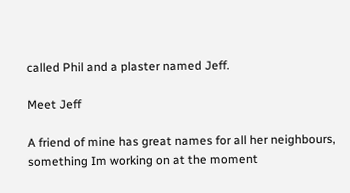called Phil and a plaster named Jeff.

Meet Jeff

A friend of mine has great names for all her neighbours, something Im working on at the moment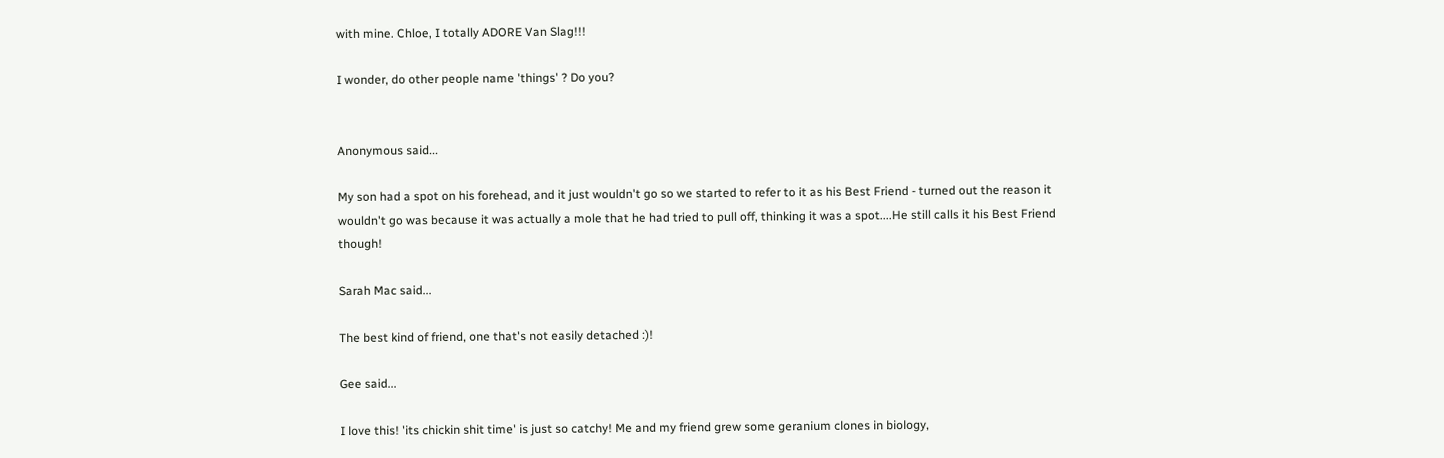with mine. Chloe, I totally ADORE Van Slag!!!

I wonder, do other people name 'things' ? Do you?


Anonymous said...

My son had a spot on his forehead, and it just wouldn't go so we started to refer to it as his Best Friend - turned out the reason it wouldn't go was because it was actually a mole that he had tried to pull off, thinking it was a spot....He still calls it his Best Friend though!

Sarah Mac said...

The best kind of friend, one that's not easily detached :)!

Gee said...

I love this! 'its chickin shit time' is just so catchy! Me and my friend grew some geranium clones in biology,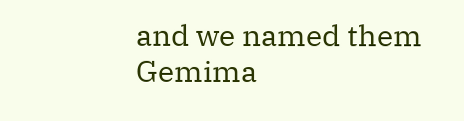and we named them Gemima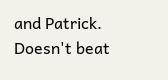and Patrick. Doesn't beat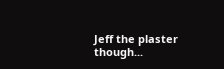Jeff the plaster though...